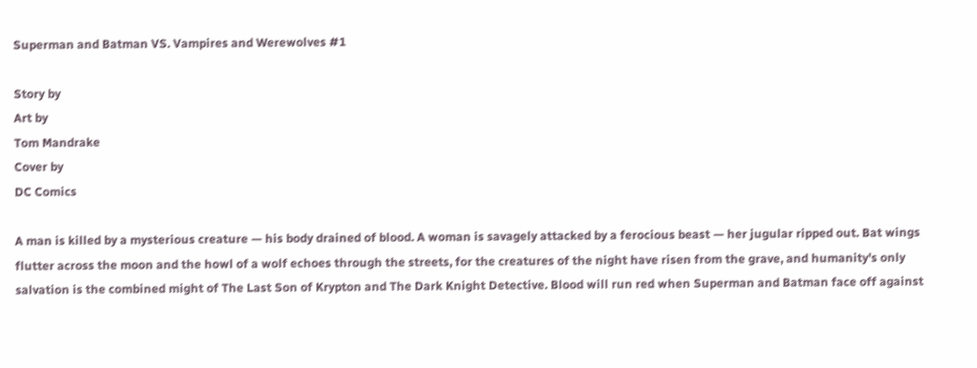Superman and Batman VS. Vampires and Werewolves #1

Story by
Art by
Tom Mandrake
Cover by
DC Comics

A man is killed by a mysterious creature — his body drained of blood. A woman is savagely attacked by a ferocious beast — her jugular ripped out. Bat wings flutter across the moon and the howl of a wolf echoes through the streets, for the creatures of the night have risen from the grave, and humanity's only salvation is the combined might of The Last Son of Krypton and The Dark Knight Detective. Blood will run red when Superman and Batman face off against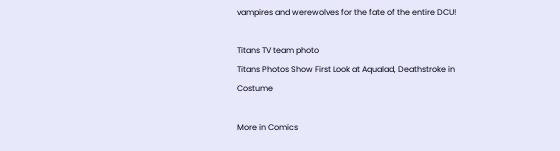vampires and werewolves for the fate of the entire DCU!

Titans TV team photo
Titans Photos Show First Look at Aqualad, Deathstroke in Costume

More in Comics